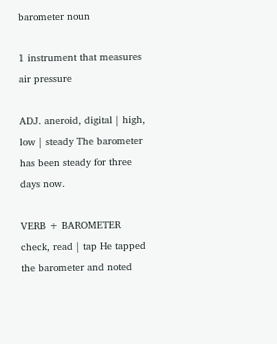barometer noun

1 instrument that measures air pressure

ADJ. aneroid, digital | high, low | steady The barometer has been steady for three days now.

VERB + BAROMETER check, read | tap He tapped the barometer and noted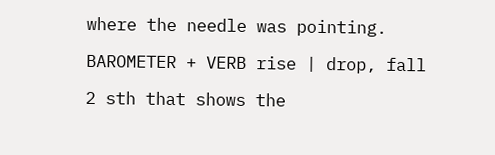where the needle was pointing.

BAROMETER + VERB rise | drop, fall

2 sth that shows the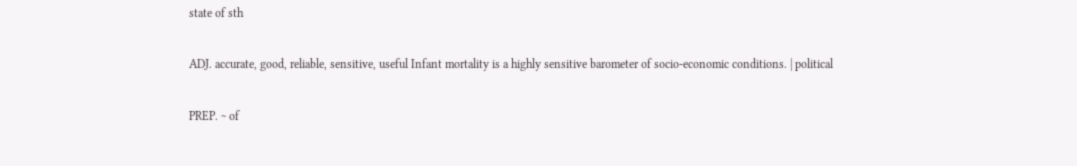state of sth

ADJ. accurate, good, reliable, sensitive, useful Infant mortality is a highly sensitive barometer of socio-economic conditions. | political

PREP. ~ of